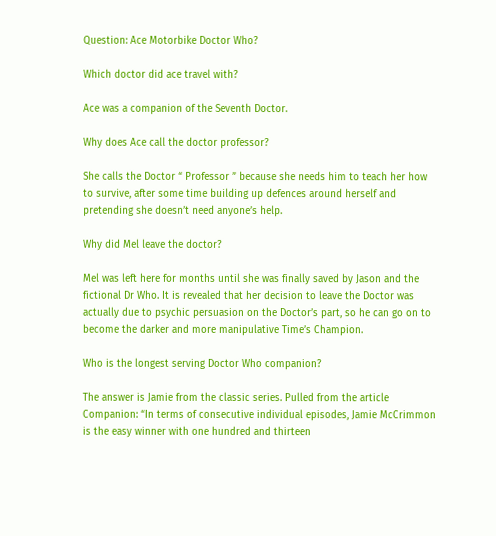Question: Ace Motorbike Doctor Who?

Which doctor did ace travel with?

Ace was a companion of the Seventh Doctor.

Why does Ace call the doctor professor?

She calls the Doctor “ Professor ” because she needs him to teach her how to survive, after some time building up defences around herself and pretending she doesn’t need anyone’s help.

Why did Mel leave the doctor?

Mel was left here for months until she was finally saved by Jason and the fictional Dr Who. It is revealed that her decision to leave the Doctor was actually due to psychic persuasion on the Doctor’s part, so he can go on to become the darker and more manipulative Time’s Champion.

Who is the longest serving Doctor Who companion?

The answer is Jamie from the classic series. Pulled from the article Companion: “In terms of consecutive individual episodes, Jamie McCrimmon is the easy winner with one hundred and thirteen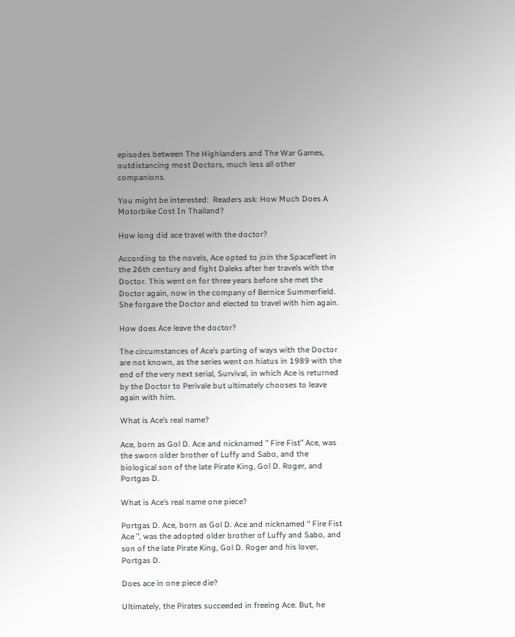episodes between The Highlanders and The War Games, outdistancing most Doctors, much less all other companions.

You might be interested:  Readers ask: How Much Does A Motorbike Cost In Thailand?

How long did ace travel with the doctor?

According to the novels, Ace opted to join the Spacefleet in the 26th century and fight Daleks after her travels with the Doctor. This went on for three years before she met the Doctor again, now in the company of Bernice Summerfield. She forgave the Doctor and elected to travel with him again.

How does Ace leave the doctor?

The circumstances of Ace’s parting of ways with the Doctor are not known, as the series went on hiatus in 1989 with the end of the very next serial, Survival, in which Ace is returned by the Doctor to Perivale but ultimately chooses to leave again with him.

What is Ace’s real name?

Ace, born as Gol D. Ace and nicknamed ” Fire Fist” Ace, was the sworn older brother of Luffy and Sabo, and the biological son of the late Pirate King, Gol D. Roger, and Portgas D.

What is Ace’s real name one piece?

Portgas D. Ace, born as Gol D. Ace and nicknamed “ Fire Fist Ace ”, was the adopted older brother of Luffy and Sabo, and son of the late Pirate King, Gol D. Roger and his lover, Portgas D.

Does ace in one piece die?

Ultimately, the Pirates succeeded in freeing Ace. But, he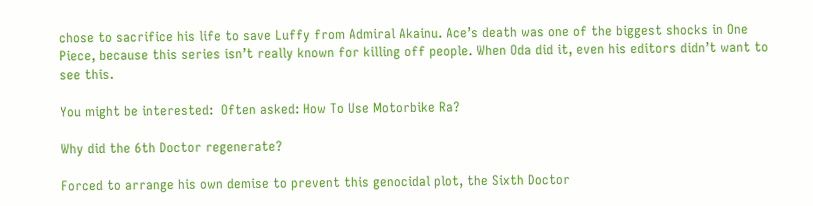chose to sacrifice his life to save Luffy from Admiral Akainu. Ace’s death was one of the biggest shocks in One Piece, because this series isn’t really known for killing off people. When Oda did it, even his editors didn’t want to see this.

You might be interested:  Often asked: How To Use Motorbike Ra?

Why did the 6th Doctor regenerate?

Forced to arrange his own demise to prevent this genocidal plot, the Sixth Doctor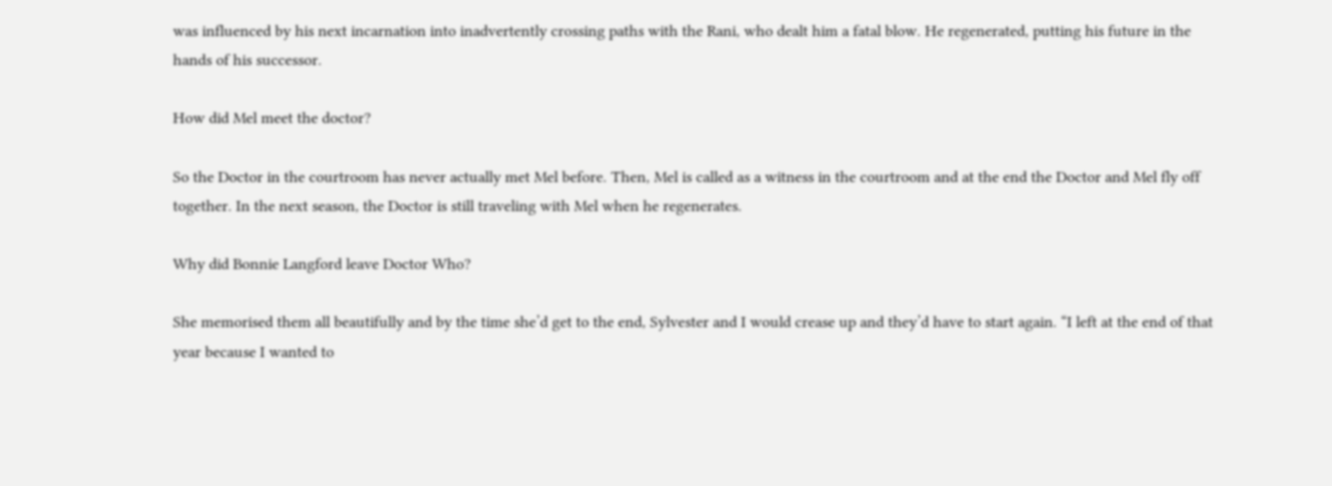was influenced by his next incarnation into inadvertently crossing paths with the Rani, who dealt him a fatal blow. He regenerated, putting his future in the hands of his successor.

How did Mel meet the doctor?

So the Doctor in the courtroom has never actually met Mel before. Then, Mel is called as a witness in the courtroom and at the end the Doctor and Mel fly off together. In the next season, the Doctor is still traveling with Mel when he regenerates.

Why did Bonnie Langford leave Doctor Who?

She memorised them all beautifully and by the time she’d get to the end, Sylvester and I would crease up and they’d have to start again. “I left at the end of that year because I wanted to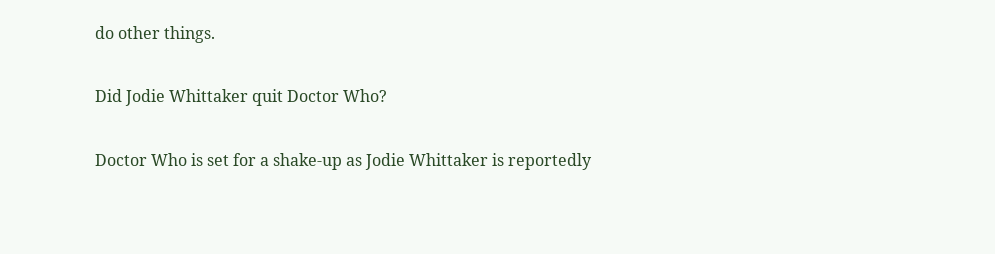do other things.

Did Jodie Whittaker quit Doctor Who?

Doctor Who is set for a shake-up as Jodie Whittaker is reportedly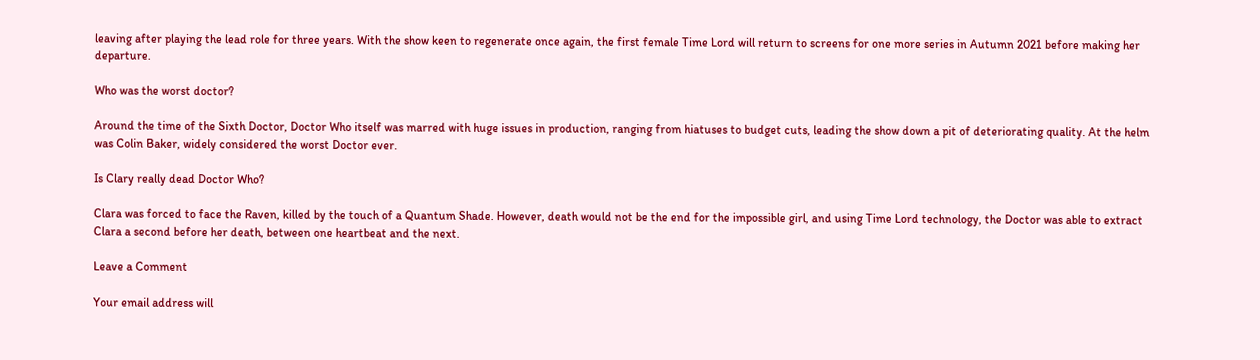leaving after playing the lead role for three years. With the show keen to regenerate once again, the first female Time Lord will return to screens for one more series in Autumn 2021 before making her departure.

Who was the worst doctor?

Around the time of the Sixth Doctor, Doctor Who itself was marred with huge issues in production, ranging from hiatuses to budget cuts, leading the show down a pit of deteriorating quality. At the helm was Colin Baker, widely considered the worst Doctor ever.

Is Clary really dead Doctor Who?

Clara was forced to face the Raven, killed by the touch of a Quantum Shade. However, death would not be the end for the impossible girl, and using Time Lord technology, the Doctor was able to extract Clara a second before her death, between one heartbeat and the next.

Leave a Comment

Your email address will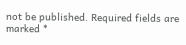not be published. Required fields are marked *